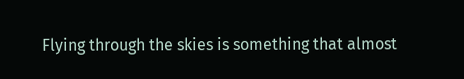Flying through the skies is something that almost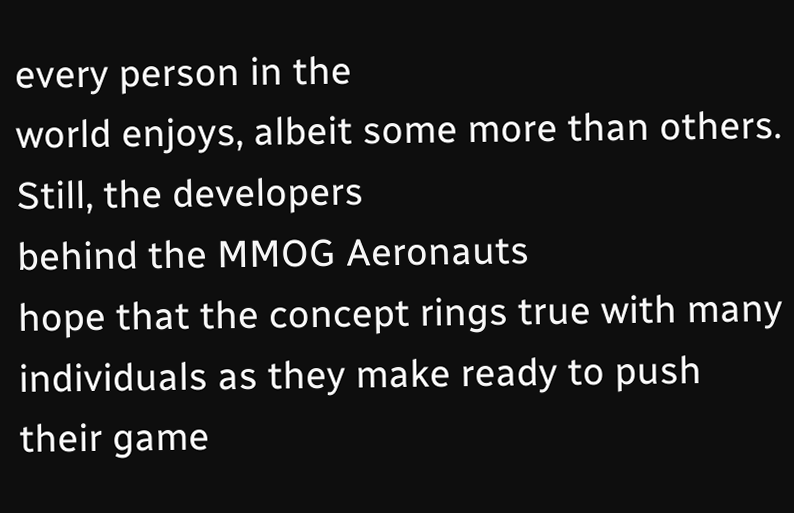every person in the
world enjoys, albeit some more than others. Still, the developers
behind the MMOG Aeronauts
hope that the concept rings true with many
individuals as they make ready to push their game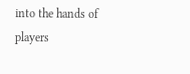into the hands of
players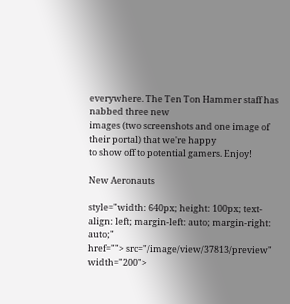everywhere. The Ten Ton Hammer staff has nabbed three new
images (two screenshots and one image of their portal) that we're happy
to show off to potential gamers. Enjoy!

New Aeronauts

style="width: 640px; height: 100px; text-align: left; margin-left: auto; margin-right: auto;"
href=""> src="/image/view/37813/preview" width="200">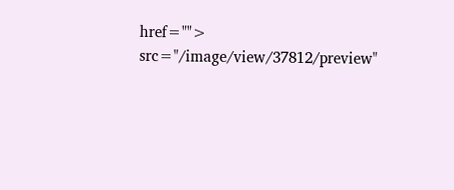href=""> src="/image/view/37812/preview"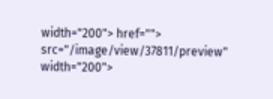width="200"> href=""> src="/image/view/37811/preview" width="200">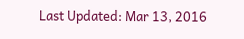Last Updated: Mar 13, 2016